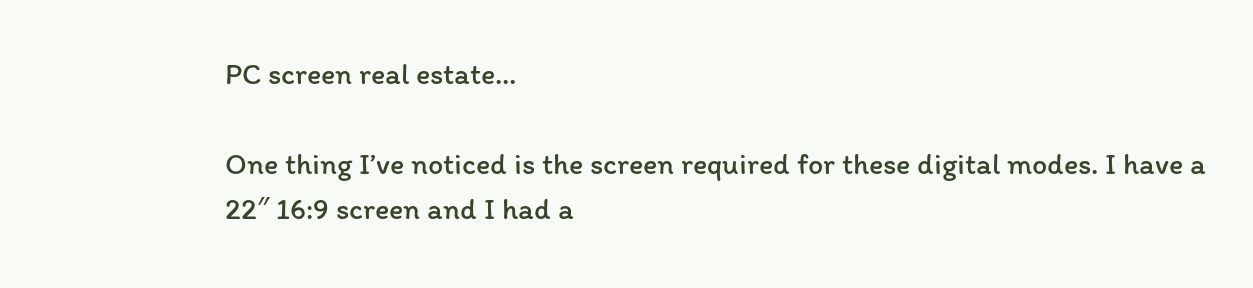PC screen real estate…

One thing I’ve noticed is the screen required for these digital modes. I have a 22″ 16:9 screen and I had a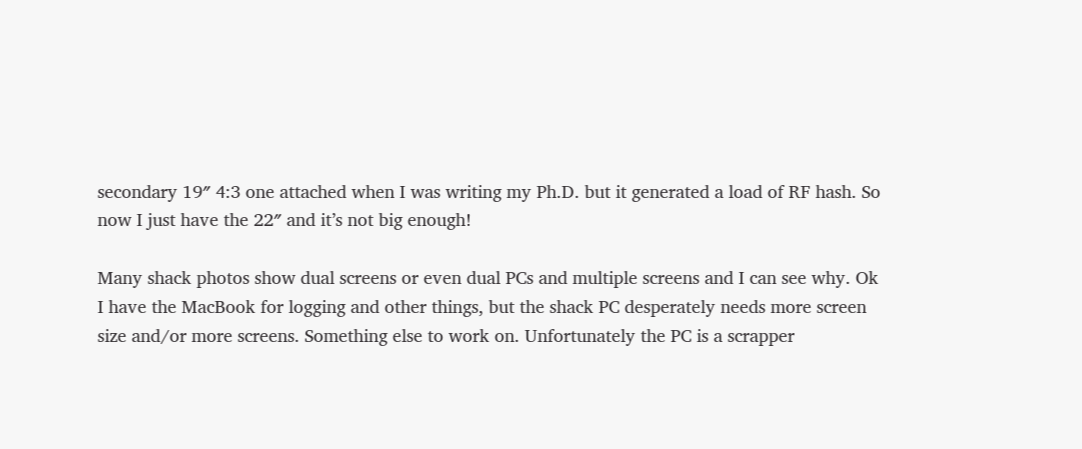secondary 19″ 4:3 one attached when I was writing my Ph.D. but it generated a load of RF hash. So now I just have the 22″ and it’s not big enough!

Many shack photos show dual screens or even dual PCs and multiple screens and I can see why. Ok I have the MacBook for logging and other things, but the shack PC desperately needs more screen size and/or more screens. Something else to work on. Unfortunately the PC is a scrapper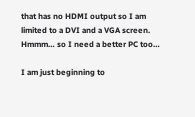that has no HDMI output so I am limited to a DVI and a VGA screen. Hmmm… so I need a better PC too…

I am just beginning to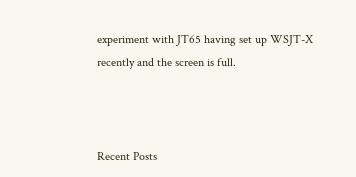experiment with JT65 having set up WSJT-X recently and the screen is full.



Recent Posts